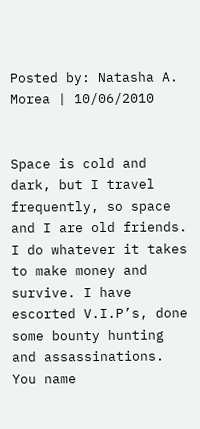Posted by: Natasha A. Morea | 10/06/2010


Space is cold and dark, but I travel frequently, so space and I are old friends.  I do whatever it takes to make money and survive. I have escorted V.I.P’s, done some bounty hunting and assassinations. You name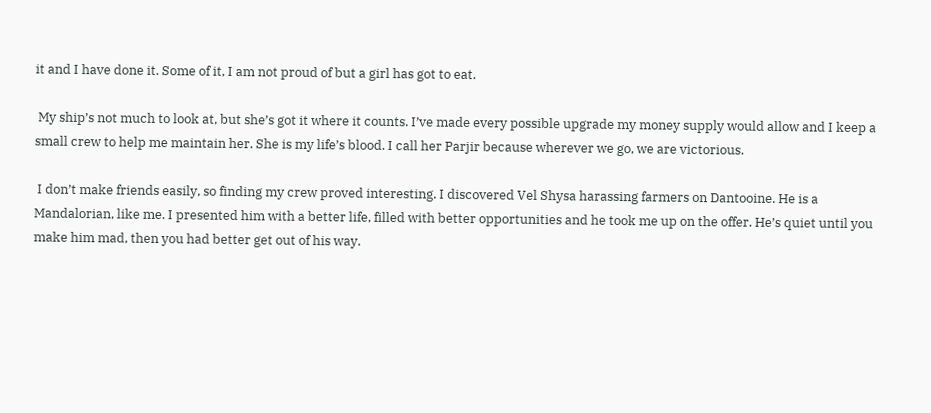it and I have done it. Some of it, I am not proud of but a girl has got to eat.

 My ship’s not much to look at, but she’s got it where it counts. I’ve made every possible upgrade my money supply would allow and I keep a small crew to help me maintain her. She is my life’s blood. I call her Parjir because wherever we go, we are victorious.

 I don’t make friends easily, so finding my crew proved interesting. I discovered Vel Shysa harassing farmers on Dantooine. He is a Mandalorian, like me. I presented him with a better life, filled with better opportunities and he took me up on the offer. He’s quiet until you make him mad, then you had better get out of his way.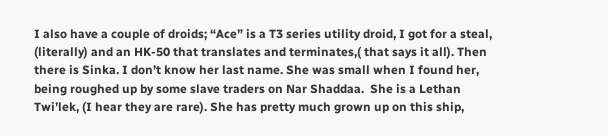I also have a couple of droids; “Ace” is a T3 series utility droid, I got for a steal, (literally) and an HK-50 that translates and terminates,( that says it all). Then there is Sinka. I don’t know her last name. She was small when I found her, being roughed up by some slave traders on Nar Shaddaa.  She is a Lethan Twi’lek, (I hear they are rare). She has pretty much grown up on this ship,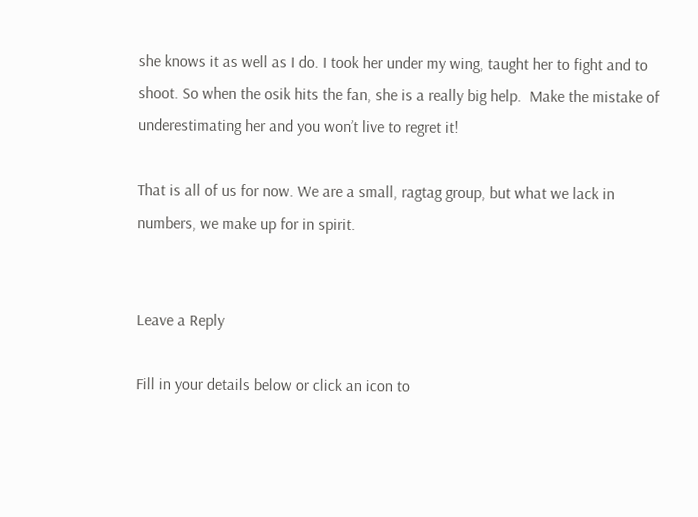she knows it as well as I do. I took her under my wing, taught her to fight and to shoot. So when the osik hits the fan, she is a really big help.  Make the mistake of underestimating her and you won’t live to regret it!

That is all of us for now. We are a small, ragtag group, but what we lack in numbers, we make up for in spirit.


Leave a Reply

Fill in your details below or click an icon to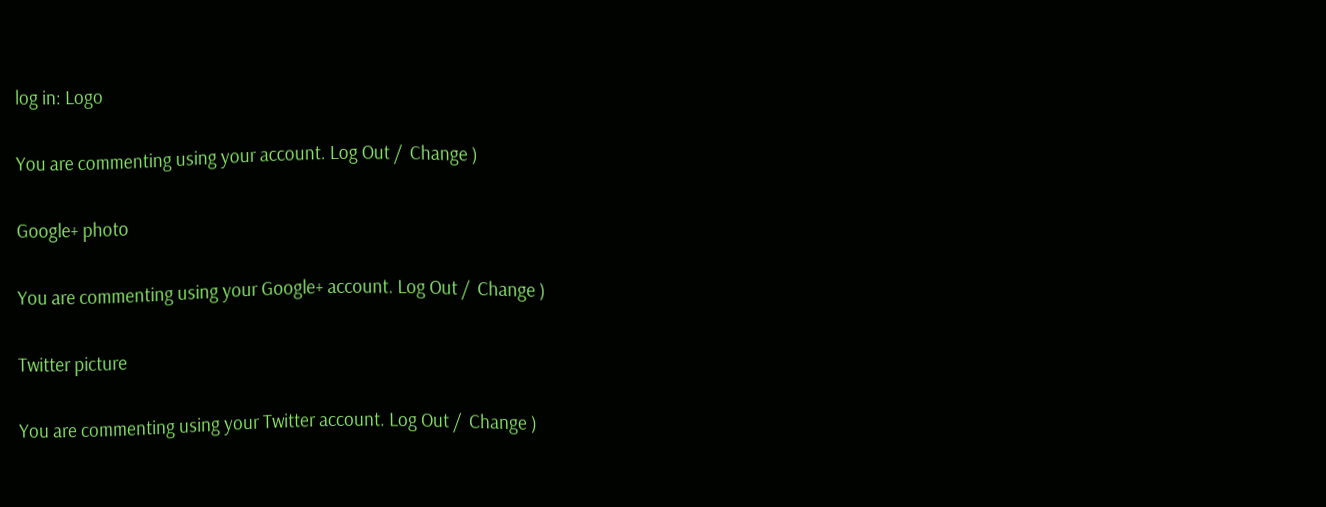log in: Logo

You are commenting using your account. Log Out /  Change )

Google+ photo

You are commenting using your Google+ account. Log Out /  Change )

Twitter picture

You are commenting using your Twitter account. Log Out /  Change )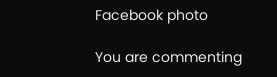Facebook photo

You are commenting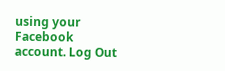using your Facebook account. Log Out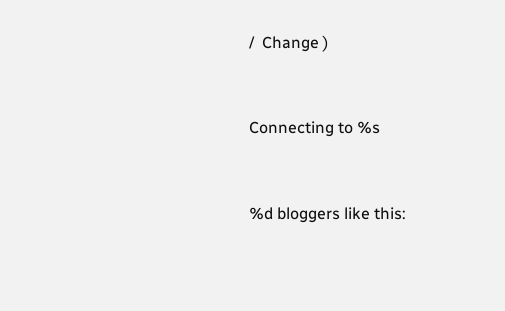/  Change )


Connecting to %s


%d bloggers like this: